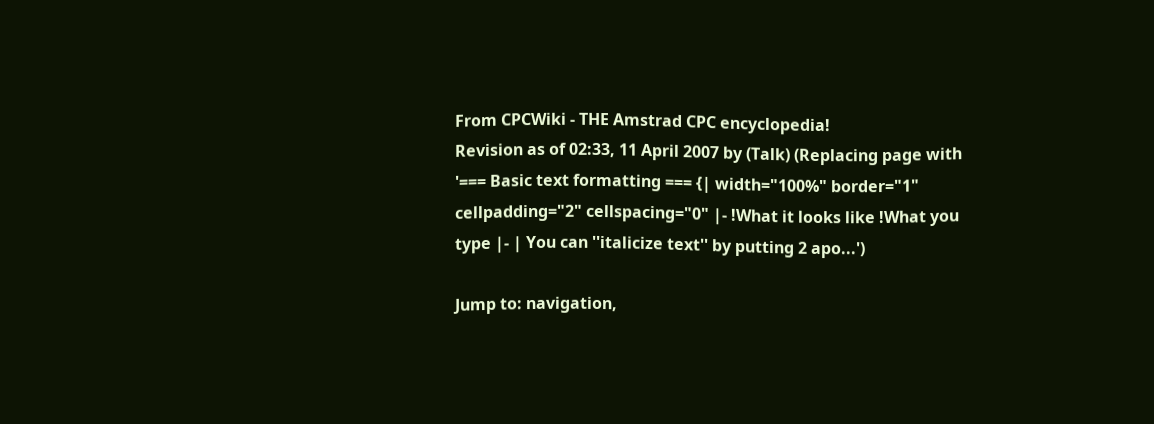From CPCWiki - THE Amstrad CPC encyclopedia!
Revision as of 02:33, 11 April 2007 by (Talk) (Replacing page with '=== Basic text formatting === {| width="100%" border="1" cellpadding="2" cellspacing="0" |- !What it looks like !What you type |- | You can ''italicize text'' by putting 2 apo...')

Jump to: navigation,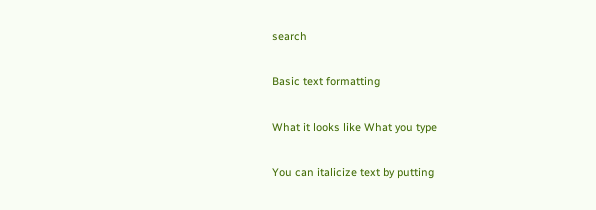search

Basic text formatting

What it looks like What you type

You can italicize text by putting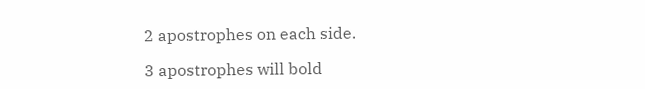2 apostrophes on each side.

3 apostrophes will bold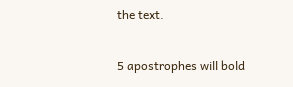the text.

5 apostrophes will bold